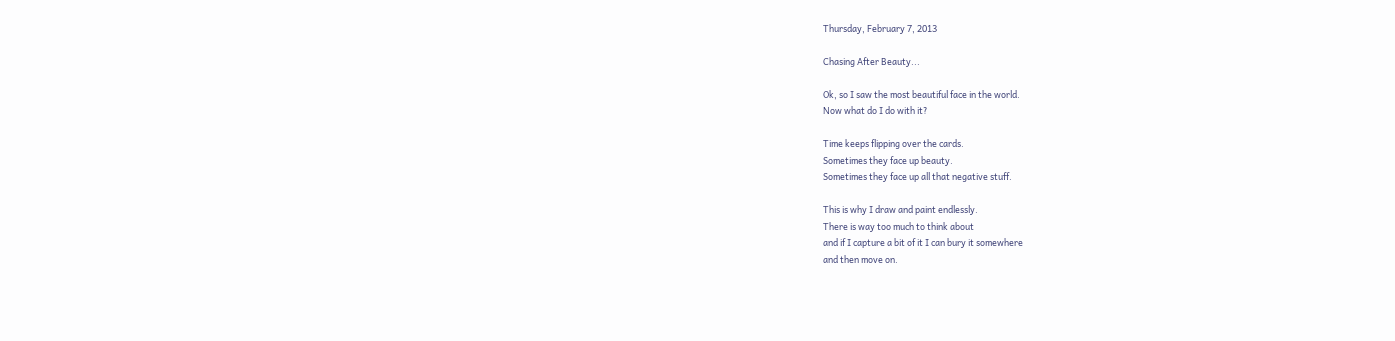Thursday, February 7, 2013

Chasing After Beauty...

Ok, so I saw the most beautiful face in the world.
Now what do I do with it?

Time keeps flipping over the cards.
Sometimes they face up beauty.
Sometimes they face up all that negative stuff.

This is why I draw and paint endlessly.
There is way too much to think about
and if I capture a bit of it I can bury it somewhere
and then move on.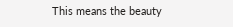This means the beauty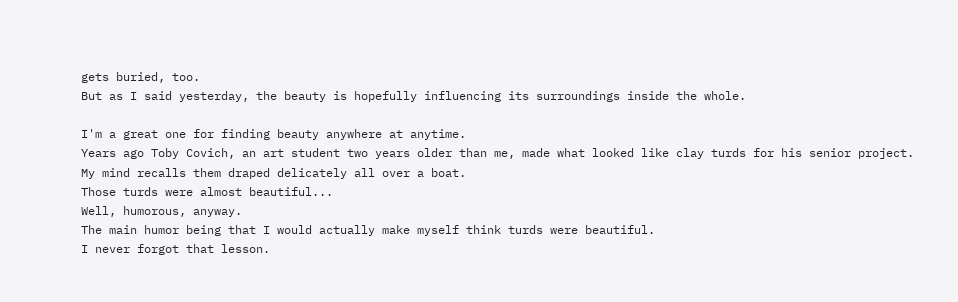gets buried, too.
But as I said yesterday, the beauty is hopefully influencing its surroundings inside the whole.

I'm a great one for finding beauty anywhere at anytime.
Years ago Toby Covich, an art student two years older than me, made what looked like clay turds for his senior project. My mind recalls them draped delicately all over a boat.
Those turds were almost beautiful...
Well, humorous, anyway.
The main humor being that I would actually make myself think turds were beautiful.
I never forgot that lesson.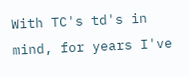With TC's td's in mind, for years I've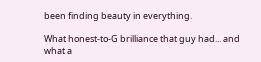been finding beauty in everything.

What honest-to-G brilliance that guy had... and what a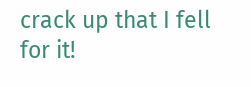crack up that I fell for it!